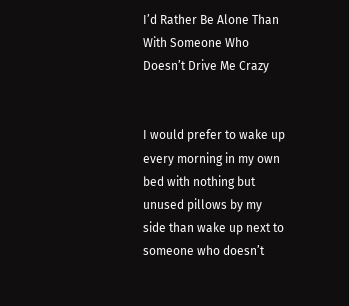I’d Rather Be Alone Than With Someone Who Doesn’t Drive Me Crazy


I would prefer to wake up every morning in my own bed with nothing but unused pillows by my side than wake up next to someone who doesn’t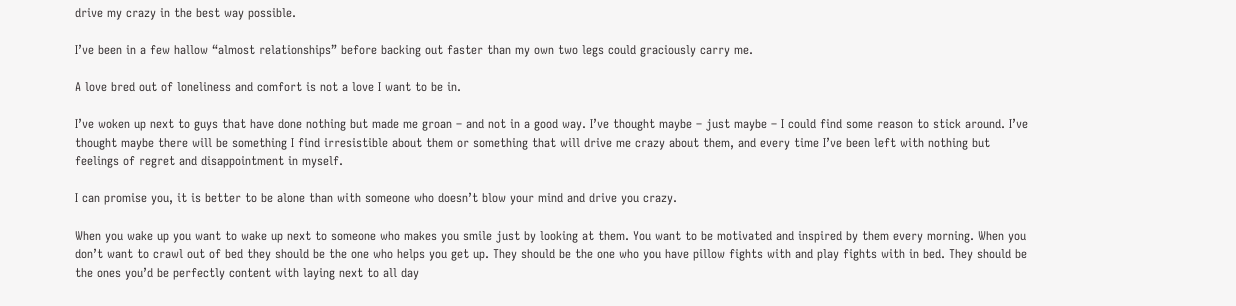drive my crazy in the best way possible.

I’ve been in a few hallow “almost relationships” before backing out faster than my own two legs could graciously carry me.

A love bred out of loneliness and comfort is not a love I want to be in.

I’ve woken up next to guys that have done nothing but made me groan – and not in a good way. I’ve thought maybe – just maybe – I could find some reason to stick around. I’ve thought maybe there will be something I find irresistible about them or something that will drive me crazy about them, and every time I’ve been left with nothing but feelings of regret and disappointment in myself.

I can promise you, it is better to be alone than with someone who doesn’t blow your mind and drive you crazy.

When you wake up you want to wake up next to someone who makes you smile just by looking at them. You want to be motivated and inspired by them every morning. When you don’t want to crawl out of bed they should be the one who helps you get up. They should be the one who you have pillow fights with and play fights with in bed. They should be the ones you’d be perfectly content with laying next to all day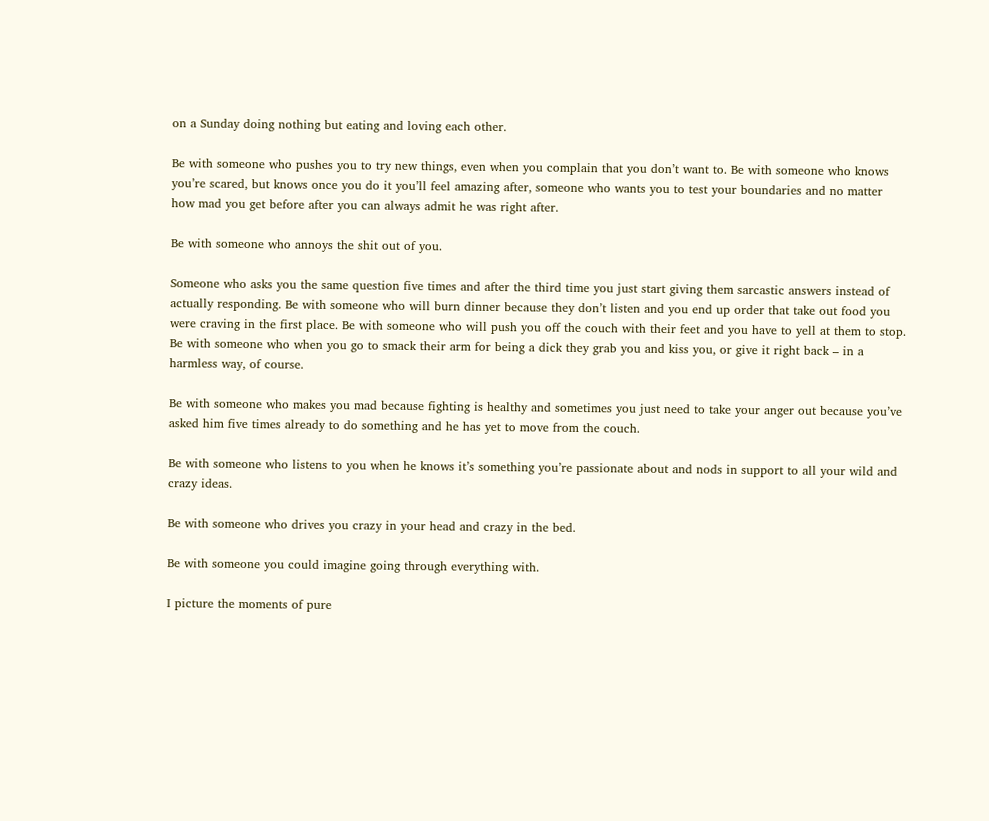on a Sunday doing nothing but eating and loving each other.

Be with someone who pushes you to try new things, even when you complain that you don’t want to. Be with someone who knows you’re scared, but knows once you do it you’ll feel amazing after, someone who wants you to test your boundaries and no matter how mad you get before after you can always admit he was right after.

Be with someone who annoys the shit out of you.

Someone who asks you the same question five times and after the third time you just start giving them sarcastic answers instead of actually responding. Be with someone who will burn dinner because they don’t listen and you end up order that take out food you were craving in the first place. Be with someone who will push you off the couch with their feet and you have to yell at them to stop. Be with someone who when you go to smack their arm for being a dick they grab you and kiss you, or give it right back – in a harmless way, of course.

Be with someone who makes you mad because fighting is healthy and sometimes you just need to take your anger out because you’ve asked him five times already to do something and he has yet to move from the couch.

Be with someone who listens to you when he knows it’s something you’re passionate about and nods in support to all your wild and crazy ideas.

Be with someone who drives you crazy in your head and crazy in the bed.

Be with someone you could imagine going through everything with.

I picture the moments of pure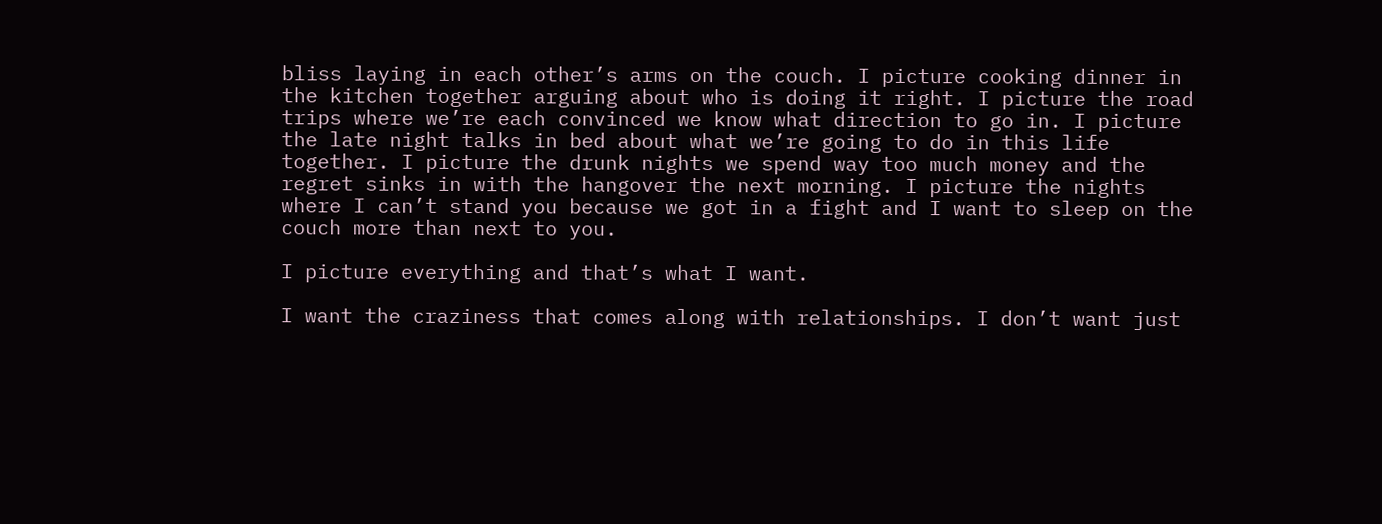bliss laying in each other’s arms on the couch. I picture cooking dinner in the kitchen together arguing about who is doing it right. I picture the road trips where we’re each convinced we know what direction to go in. I picture the late night talks in bed about what we’re going to do in this life together. I picture the drunk nights we spend way too much money and the regret sinks in with the hangover the next morning. I picture the nights where I can’t stand you because we got in a fight and I want to sleep on the couch more than next to you.

I picture everything and that’s what I want.

I want the craziness that comes along with relationships. I don’t want just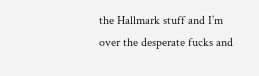the Hallmark stuff and I’m over the desperate fucks and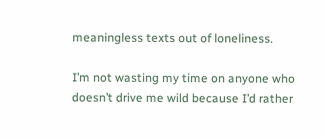meaningless texts out of loneliness.

I’m not wasting my time on anyone who doesn’t drive me wild because I’d rather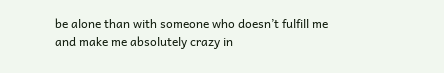be alone than with someone who doesn’t fulfill me and make me absolutely crazy in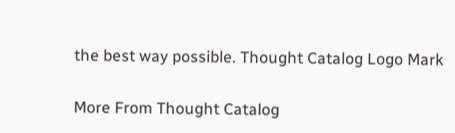the best way possible. Thought Catalog Logo Mark

More From Thought Catalog